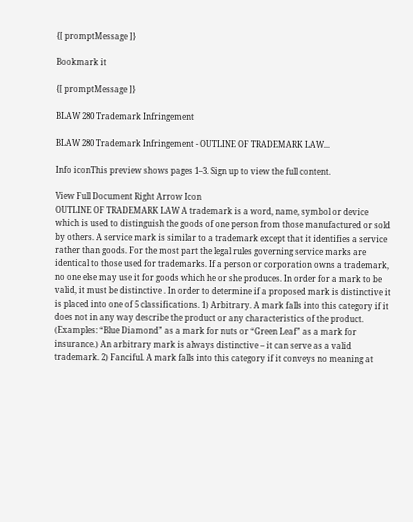{[ promptMessage ]}

Bookmark it

{[ promptMessage ]}

BLAW 280 Trademark Infringement

BLAW 280 Trademark Infringement - OUTLINE OF TRADEMARK LAW...

Info iconThis preview shows pages 1–3. Sign up to view the full content.

View Full Document Right Arrow Icon
OUTLINE OF TRADEMARK LAW A trademark is a word, name, symbol or device which is used to distinguish the goods of one person from those manufactured or sold by others. A service mark is similar to a trademark except that it identifies a service rather than goods. For the most part the legal rules governing service marks are identical to those used for trademarks. If a person or corporation owns a trademark, no one else may use it for goods which he or she produces. In order for a mark to be valid, it must be distinctive . In order to determine if a proposed mark is distinctive it is placed into one of 5 classifications. 1) Arbitrary. A mark falls into this category if it does not in any way describe the product or any characteristics of the product. (Examples: “Blue Diamond” as a mark for nuts or “Green Leaf” as a mark for insurance.) An arbitrary mark is always distinctive – it can serve as a valid trademark. 2) Fanciful. A mark falls into this category if it conveys no meaning at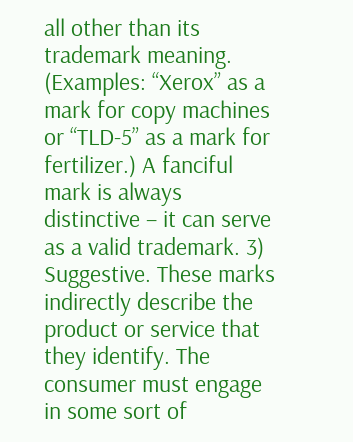all other than its trademark meaning. (Examples: “Xerox” as a mark for copy machines or “TLD-5” as a mark for fertilizer.) A fanciful mark is always distinctive – it can serve as a valid trademark. 3) Suggestive. These marks indirectly describe the product or service that they identify. The consumer must engage in some sort of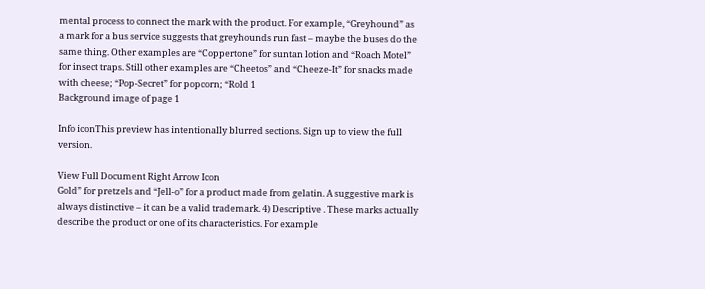mental process to connect the mark with the product. For example, “Greyhound” as a mark for a bus service suggests that greyhounds run fast – maybe the buses do the same thing. Other examples are “Coppertone” for suntan lotion and “Roach Motel” for insect traps. Still other examples are “Cheetos” and “Cheeze-It” for snacks made with cheese; “Pop-Secret” for popcorn; “Rold 1
Background image of page 1

Info iconThis preview has intentionally blurred sections. Sign up to view the full version.

View Full Document Right Arrow Icon
Gold” for pretzels and “Jell-o” for a product made from gelatin. A suggestive mark is always distinctive – it can be a valid trademark. 4) Descriptive . These marks actually describe the product or one of its characteristics. For example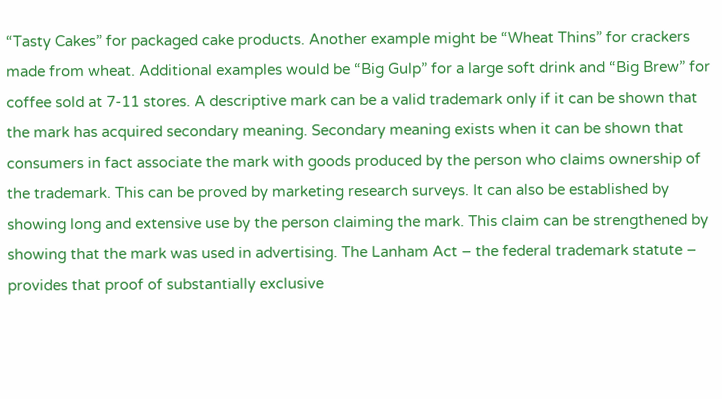“Tasty Cakes” for packaged cake products. Another example might be “Wheat Thins” for crackers made from wheat. Additional examples would be “Big Gulp” for a large soft drink and “Big Brew” for coffee sold at 7-11 stores. A descriptive mark can be a valid trademark only if it can be shown that the mark has acquired secondary meaning. Secondary meaning exists when it can be shown that consumers in fact associate the mark with goods produced by the person who claims ownership of the trademark. This can be proved by marketing research surveys. It can also be established by showing long and extensive use by the person claiming the mark. This claim can be strengthened by showing that the mark was used in advertising. The Lanham Act – the federal trademark statute – provides that proof of substantially exclusive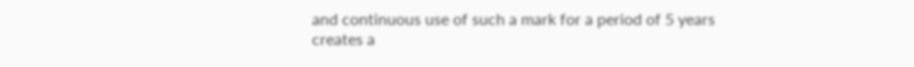and continuous use of such a mark for a period of 5 years creates a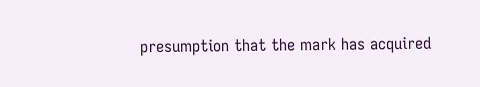presumption that the mark has acquired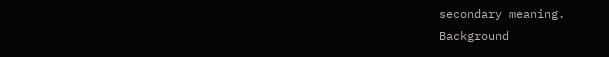secondary meaning.
Background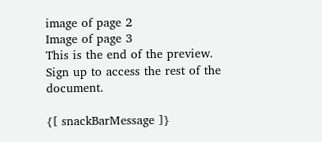image of page 2
Image of page 3
This is the end of the preview. Sign up to access the rest of the document.

{[ snackBarMessage ]}